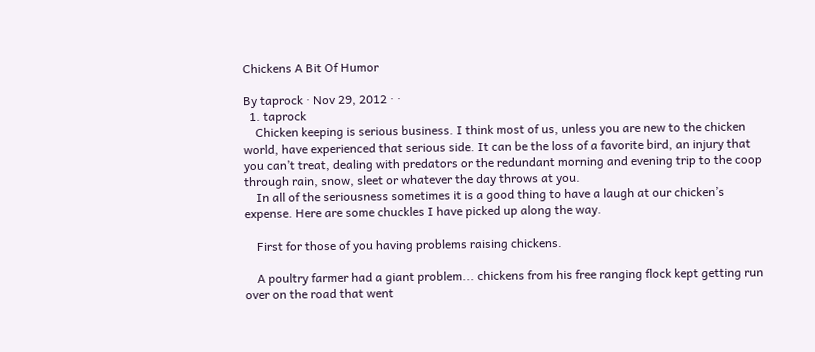Chickens A Bit Of Humor

By taprock · Nov 29, 2012 · ·
  1. taprock
    Chicken keeping is serious business. I think most of us, unless you are new to the chicken world, have experienced that serious side. It can be the loss of a favorite bird, an injury that you can’t treat, dealing with predators or the redundant morning and evening trip to the coop through rain, snow, sleet or whatever the day throws at you.
    In all of the seriousness sometimes it is a good thing to have a laugh at our chicken’s expense. Here are some chuckles I have picked up along the way.

    First for those of you having problems raising chickens.

    A poultry farmer had a giant problem... chickens from his free ranging flock kept getting run over on the road that went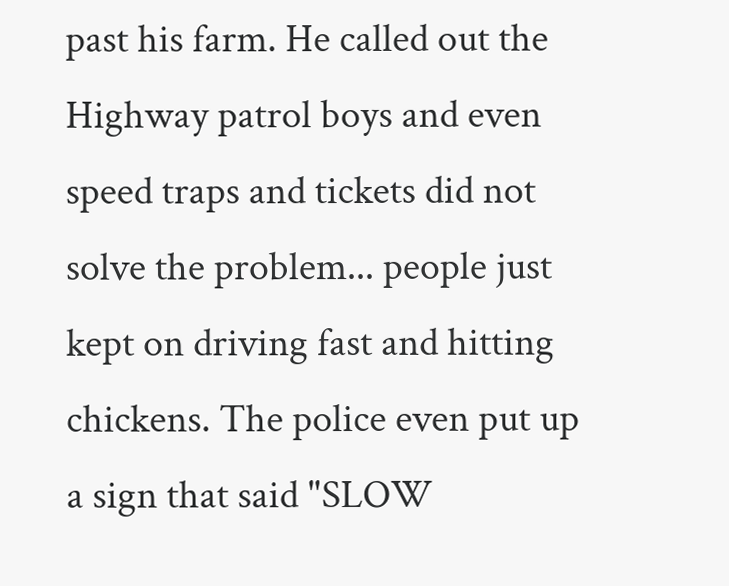past his farm. He called out the Highway patrol boys and even speed traps and tickets did not solve the problem... people just kept on driving fast and hitting chickens. The police even put up a sign that said "SLOW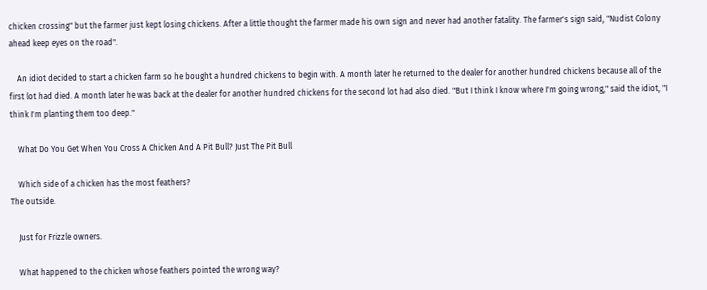chicken crossing" but the farmer just kept losing chickens. After a little thought the farmer made his own sign and never had another fatality. The farmer's sign said, "Nudist Colony ahead keep eyes on the road".

    An idiot decided to start a chicken farm so he bought a hundred chickens to begin with. A month later he returned to the dealer for another hundred chickens because all of the first lot had died. A month later he was back at the dealer for another hundred chickens for the second lot had also died. "But I think I know where I'm going wrong," said the idiot, "I think I'm planting them too deep."

    What Do You Get When You Cross A Chicken And A Pit Bull? Just The Pit Bull

    Which side of a chicken has the most feathers?
The outside.

    Just for Frizzle owners.

    What happened to the chicken whose feathers pointed the wrong way?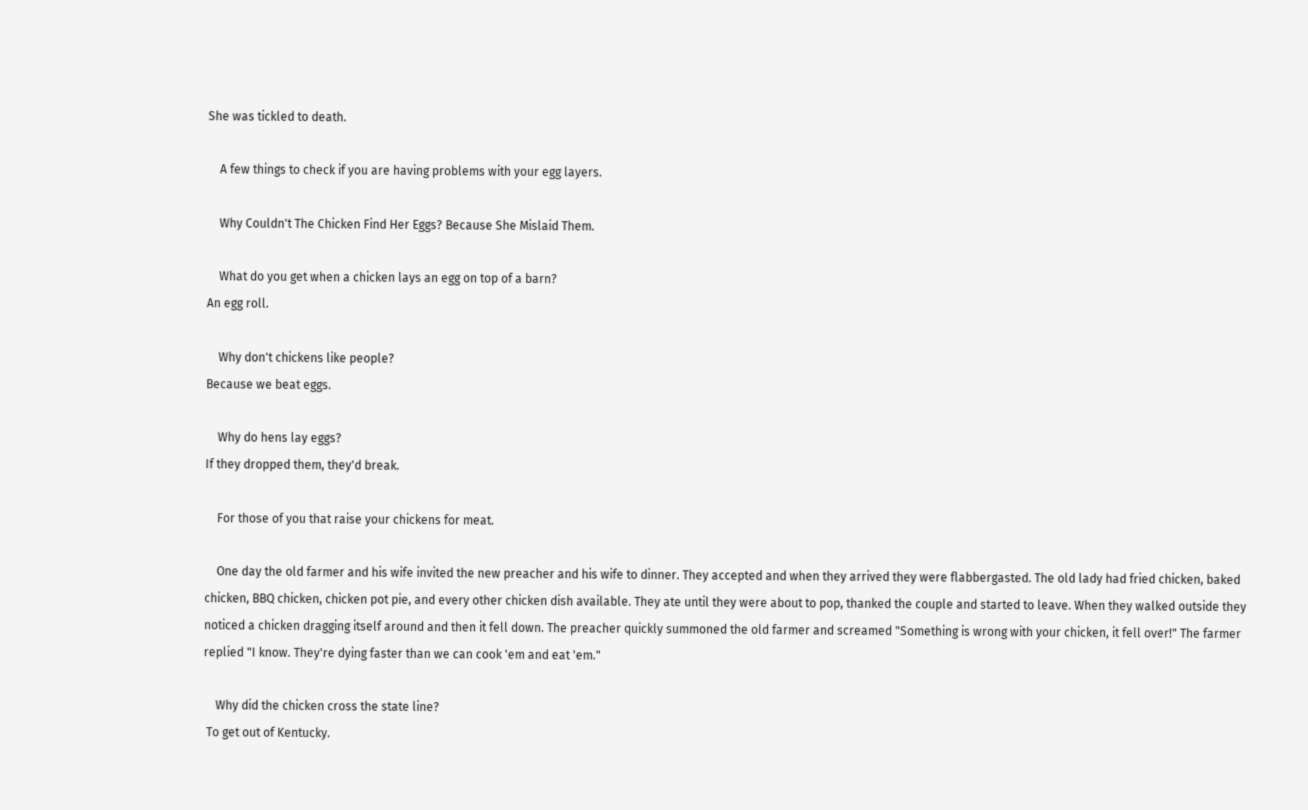She was tickled to death.

    A few things to check if you are having problems with your egg layers.

    Why Couldn't The Chicken Find Her Eggs? Because She Mislaid Them.

    What do you get when a chicken lays an egg on top of a barn?
An egg roll.

    Why don't chickens like people?
Because we beat eggs.

    Why do hens lay eggs?
If they dropped them, they'd break.

    For those of you that raise your chickens for meat.

    One day the old farmer and his wife invited the new preacher and his wife to dinner. They accepted and when they arrived they were flabbergasted. The old lady had fried chicken, baked chicken, BBQ chicken, chicken pot pie, and every other chicken dish available. They ate until they were about to pop, thanked the couple and started to leave. When they walked outside they noticed a chicken dragging itself around and then it fell down. The preacher quickly summoned the old farmer and screamed "Something is wrong with your chicken, it fell over!" The farmer replied "I know. They're dying faster than we can cook 'em and eat 'em."

    Why did the chicken cross the state line?
 To get out of Kentucky.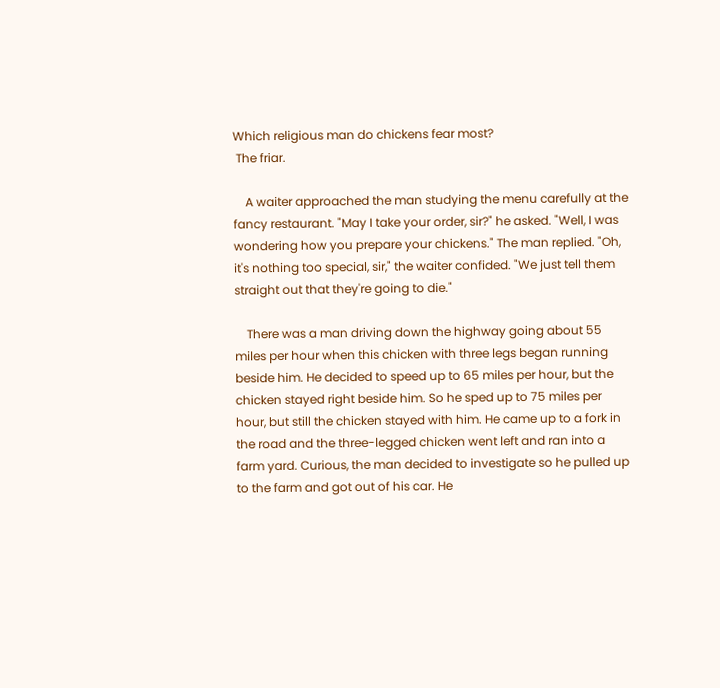Which religious man do chickens fear most?
 The friar.

    A waiter approached the man studying the menu carefully at the fancy restaurant. "May I take your order, sir?" he asked. "Well, I was wondering how you prepare your chickens." The man replied. "Oh, it's nothing too special, sir," the waiter confided. "We just tell them straight out that they're going to die."

    There was a man driving down the highway going about 55 miles per hour when this chicken with three legs began running beside him. He decided to speed up to 65 miles per hour, but the chicken stayed right beside him. So he sped up to 75 miles per hour, but still the chicken stayed with him. He came up to a fork in the road and the three-legged chicken went left and ran into a farm yard. Curious, the man decided to investigate so he pulled up to the farm and got out of his car. He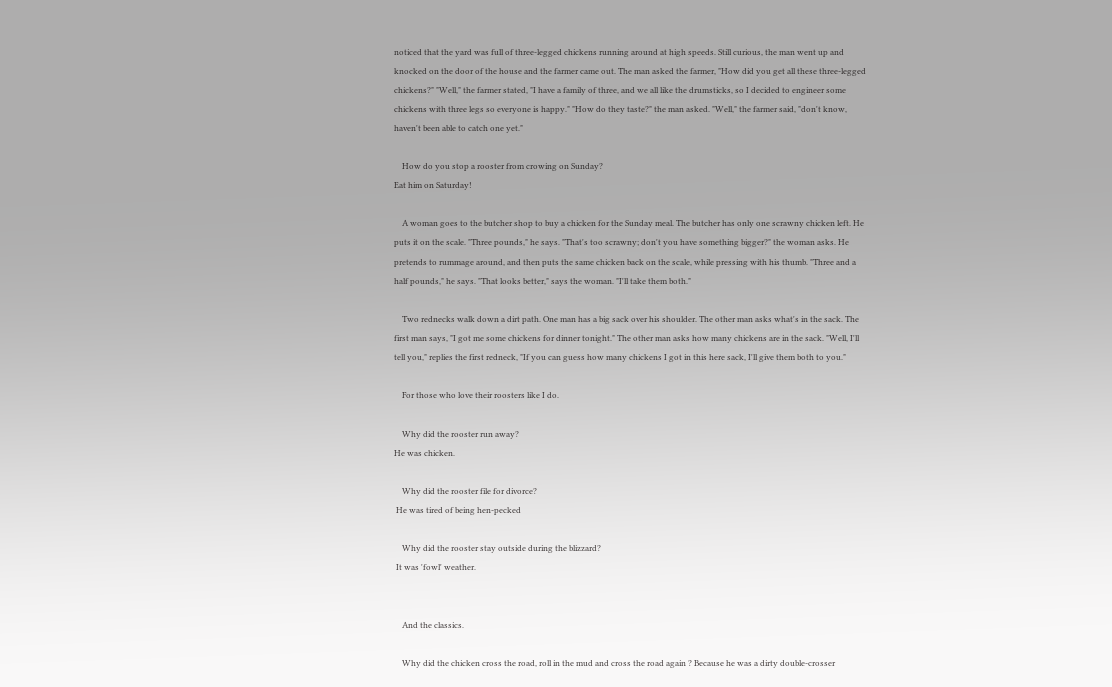noticed that the yard was full of three-legged chickens running around at high speeds. Still curious, the man went up and knocked on the door of the house and the farmer came out. The man asked the farmer, "How did you get all these three-legged chickens?" "Well," the farmer stated, "I have a family of three, and we all like the drumsticks, so I decided to engineer some chickens with three legs so everyone is happy." "How do they taste?" the man asked. "Well," the farmer said, "don't know, haven't been able to catch one yet."

    How do you stop a rooster from crowing on Sunday?
Eat him on Saturday!

    A woman goes to the butcher shop to buy a chicken for the Sunday meal. The butcher has only one scrawny chicken left. He puts it on the scale. "Three pounds," he says. "That's too scrawny; don't you have something bigger?" the woman asks. He pretends to rummage around, and then puts the same chicken back on the scale, while pressing with his thumb. "Three and a half pounds," he says. "That looks better," says the woman. "I'll take them both."

    Two rednecks walk down a dirt path. One man has a big sack over his shoulder. The other man asks what's in the sack. The first man says, "I got me some chickens for dinner tonight." The other man asks how many chickens are in the sack. "Well, I'll tell you," replies the first redneck, "If you can guess how many chickens I got in this here sack, I'll give them both to you."

    For those who love their roosters like I do.

    Why did the rooster run away?
He was chicken.

    Why did the rooster file for divorce?
 He was tired of being hen-pecked

    Why did the rooster stay outside during the blizzard?
 It was 'fowl' weather.


    And the classics.

    Why did the chicken cross the road, roll in the mud and cross the road again ? Because he was a dirty double-crosser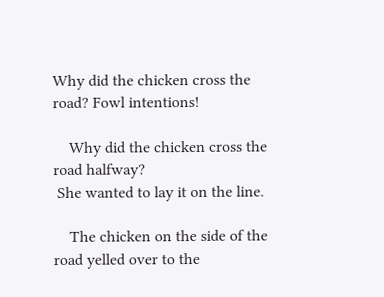Why did the chicken cross the road? Fowl intentions!

    Why did the chicken cross the road halfway?
 She wanted to lay it on the line.

    The chicken on the side of the road yelled over to the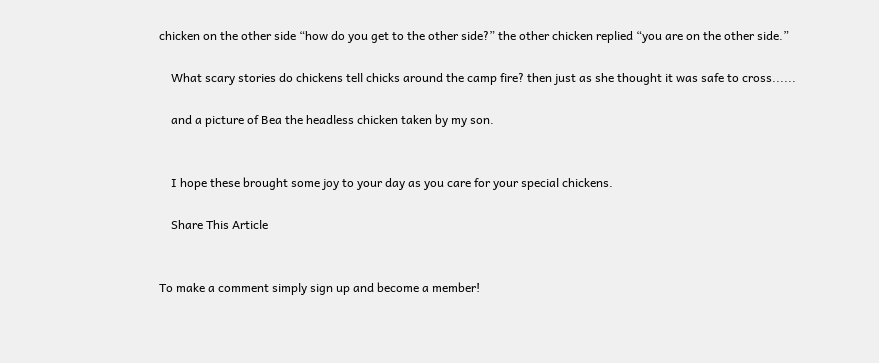chicken on the other side “how do you get to the other side?” the other chicken replied “you are on the other side.”

    What scary stories do chickens tell chicks around the camp fire? then just as she thought it was safe to cross......

    and a picture of Bea the headless chicken taken by my son.


    I hope these brought some joy to your day as you care for your special chickens.

    Share This Article


To make a comment simply sign up and become a member!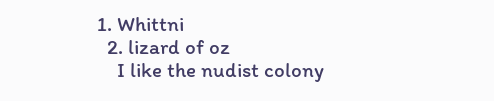1. Whittni
  2. lizard of oz
    I like the nudist colony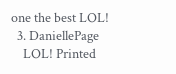one the best LOL!
  3. DaniellePage
    LOL! Printed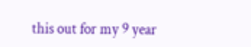this out for my 9 year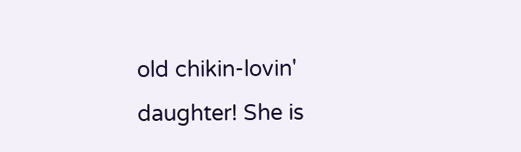old chikin-lovin' daughter! She is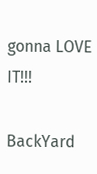gonna LOVE IT!!!

BackYard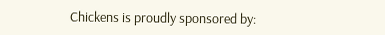Chickens is proudly sponsored by: